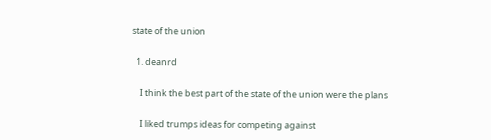state of the union

  1. deanrd

    I think the best part of the state of the union were the plans

    I liked trumps ideas for competing against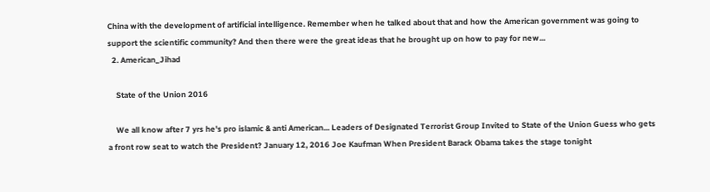China with the development of artificial intelligence. Remember when he talked about that and how the American government was going to support the scientific community? And then there were the great ideas that he brought up on how to pay for new...
  2. American_Jihad

    State of the Union 2016

    We all know after 7 yrs he's pro islamic & anti American... Leaders of Designated Terrorist Group Invited to State of the Union Guess who gets a front row seat to watch the President? January 12, 2016 Joe Kaufman When President Barack Obama takes the stage tonight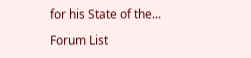for his State of the...

Forum List